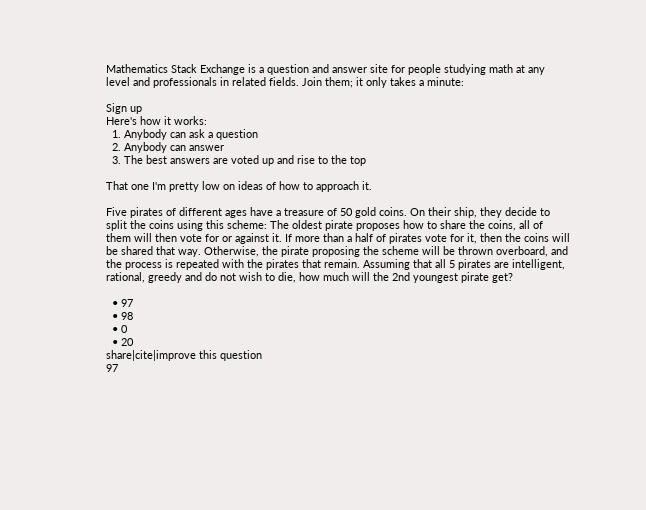Mathematics Stack Exchange is a question and answer site for people studying math at any level and professionals in related fields. Join them; it only takes a minute:

Sign up
Here's how it works:
  1. Anybody can ask a question
  2. Anybody can answer
  3. The best answers are voted up and rise to the top

That one I'm pretty low on ideas of how to approach it.

Five pirates of different ages have a treasure of 50 gold coins. On their ship, they decide to split the coins using this scheme: The oldest pirate proposes how to share the coins, all of them will then vote for or against it. If more than a half of pirates vote for it, then the coins will be shared that way. Otherwise, the pirate proposing the scheme will be thrown overboard, and the process is repeated with the pirates that remain. Assuming that all 5 pirates are intelligent, rational, greedy and do not wish to die, how much will the 2nd youngest pirate get?

  • 97
  • 98
  • 0
  • 20
share|cite|improve this question
97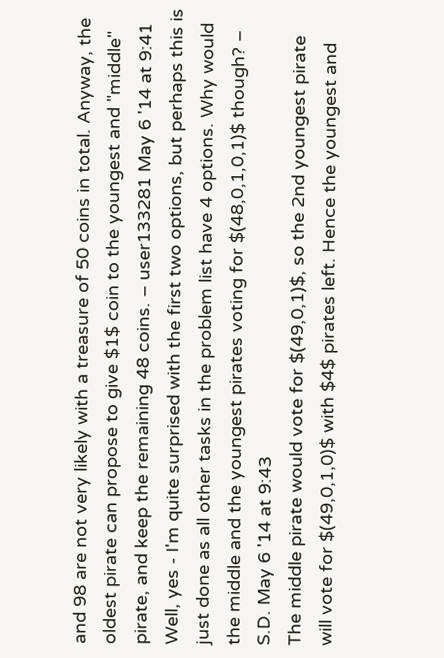and 98 are not very likely with a treasure of 50 coins in total. Anyway, the oldest pirate can propose to give $1$ coin to the youngest and "middle" pirate, and keep the remaining 48 coins. – user133281 May 6 '14 at 9:41
Well, yes - I'm quite surprised with the first two options, but perhaps this is just done as all other tasks in the problem list have 4 options. Why would the middle and the youngest pirates voting for $(48,0,1,0,1)$ though? – S.D. May 6 '14 at 9:43
The middle pirate would vote for $(49,0,1)$, so the 2nd youngest pirate will vote for $(49,0,1,0)$ with $4$ pirates left. Hence the youngest and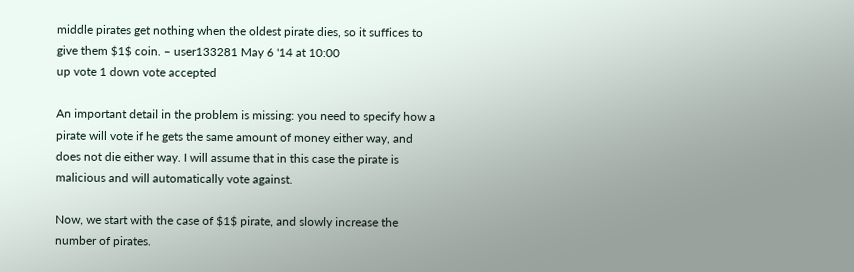middle pirates get nothing when the oldest pirate dies, so it suffices to give them $1$ coin. – user133281 May 6 '14 at 10:00
up vote 1 down vote accepted

An important detail in the problem is missing: you need to specify how a pirate will vote if he gets the same amount of money either way, and does not die either way. I will assume that in this case the pirate is malicious and will automatically vote against.

Now, we start with the case of $1$ pirate, and slowly increase the number of pirates.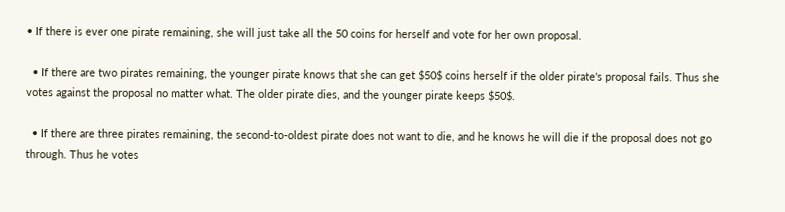• If there is ever one pirate remaining, she will just take all the 50 coins for herself and vote for her own proposal.

  • If there are two pirates remaining, the younger pirate knows that she can get $50$ coins herself if the older pirate's proposal fails. Thus she votes against the proposal no matter what. The older pirate dies, and the younger pirate keeps $50$.

  • If there are three pirates remaining, the second-to-oldest pirate does not want to die, and he knows he will die if the proposal does not go through. Thus he votes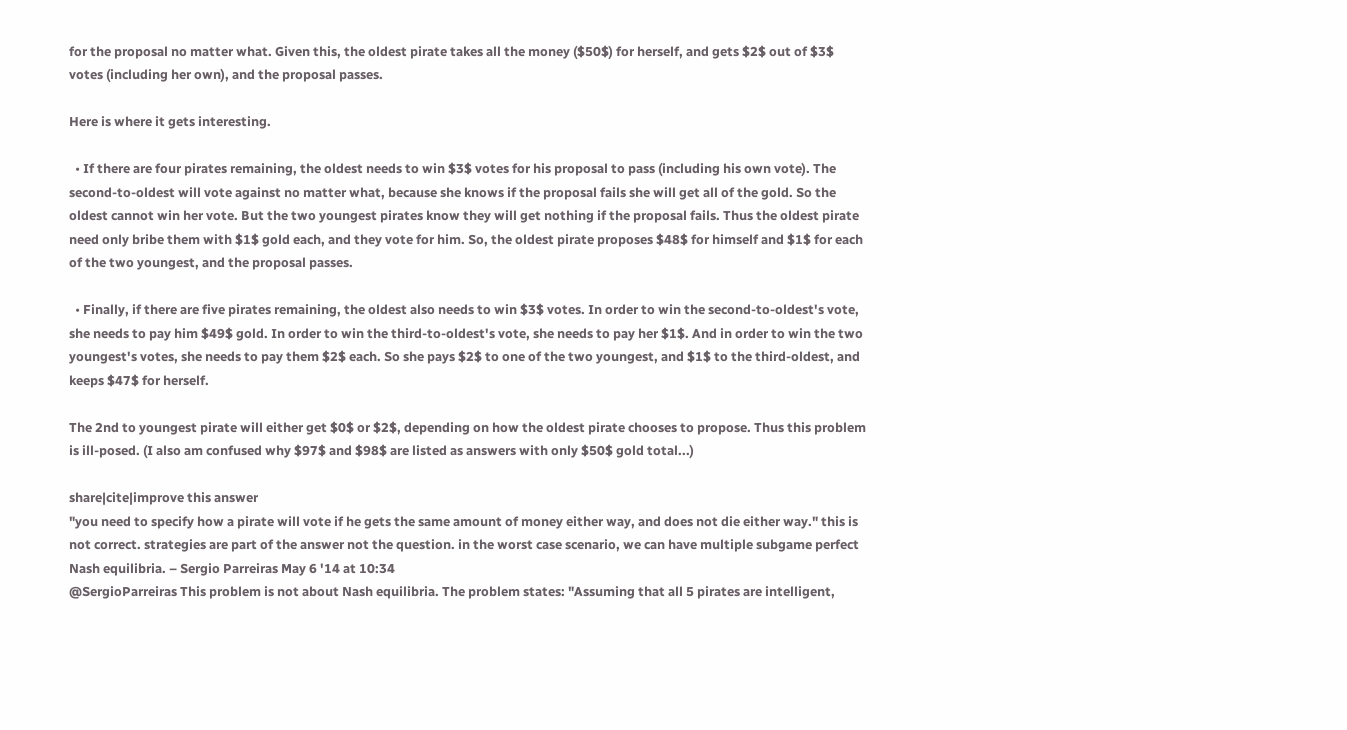for the proposal no matter what. Given this, the oldest pirate takes all the money ($50$) for herself, and gets $2$ out of $3$ votes (including her own), and the proposal passes.

Here is where it gets interesting.

  • If there are four pirates remaining, the oldest needs to win $3$ votes for his proposal to pass (including his own vote). The second-to-oldest will vote against no matter what, because she knows if the proposal fails she will get all of the gold. So the oldest cannot win her vote. But the two youngest pirates know they will get nothing if the proposal fails. Thus the oldest pirate need only bribe them with $1$ gold each, and they vote for him. So, the oldest pirate proposes $48$ for himself and $1$ for each of the two youngest, and the proposal passes.

  • Finally, if there are five pirates remaining, the oldest also needs to win $3$ votes. In order to win the second-to-oldest's vote, she needs to pay him $49$ gold. In order to win the third-to-oldest's vote, she needs to pay her $1$. And in order to win the two youngest's votes, she needs to pay them $2$ each. So she pays $2$ to one of the two youngest, and $1$ to the third-oldest, and keeps $47$ for herself.

The 2nd to youngest pirate will either get $0$ or $2$, depending on how the oldest pirate chooses to propose. Thus this problem is ill-posed. (I also am confused why $97$ and $98$ are listed as answers with only $50$ gold total...)

share|cite|improve this answer
"you need to specify how a pirate will vote if he gets the same amount of money either way, and does not die either way." this is not correct. strategies are part of the answer not the question. in the worst case scenario, we can have multiple subgame perfect Nash equilibria. – Sergio Parreiras May 6 '14 at 10:34
@SergioParreiras This problem is not about Nash equilibria. The problem states: "Assuming that all 5 pirates are intelligent,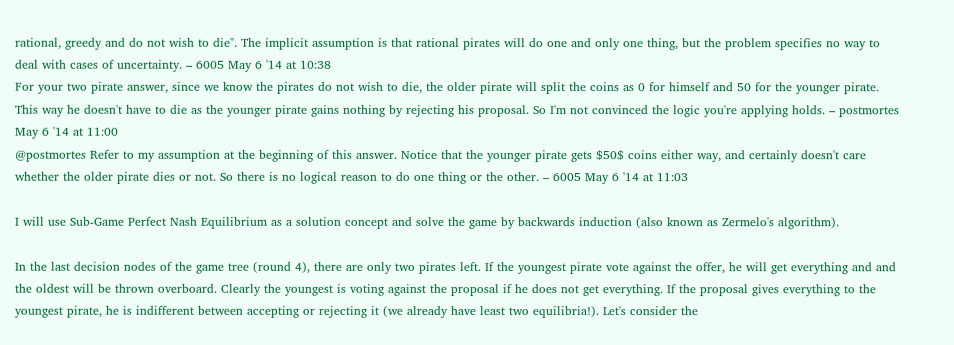rational, greedy and do not wish to die". The implicit assumption is that rational pirates will do one and only one thing, but the problem specifies no way to deal with cases of uncertainty. – 6005 May 6 '14 at 10:38
For your two pirate answer, since we know the pirates do not wish to die, the older pirate will split the coins as 0 for himself and 50 for the younger pirate. This way he doesn't have to die as the younger pirate gains nothing by rejecting his proposal. So I'm not convinced the logic you're applying holds. – postmortes May 6 '14 at 11:00
@postmortes Refer to my assumption at the beginning of this answer. Notice that the younger pirate gets $50$ coins either way, and certainly doesn't care whether the older pirate dies or not. So there is no logical reason to do one thing or the other. – 6005 May 6 '14 at 11:03

I will use Sub-Game Perfect Nash Equilibrium as a solution concept and solve the game by backwards induction (also known as Zermelo's algorithm).

In the last decision nodes of the game tree (round 4), there are only two pirates left. If the youngest pirate vote against the offer, he will get everything and and the oldest will be thrown overboard. Clearly the youngest is voting against the proposal if he does not get everything. If the proposal gives everything to the youngest pirate, he is indifferent between accepting or rejecting it (we already have least two equilibria!). Let's consider the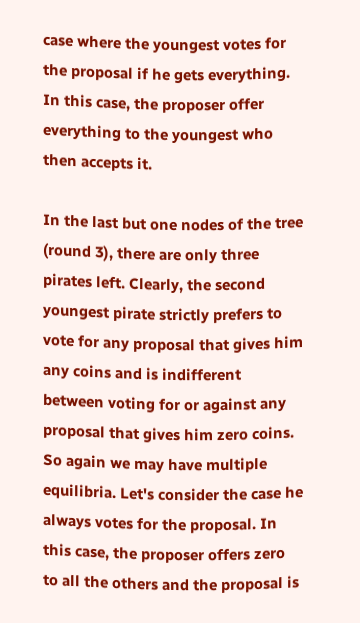case where the youngest votes for the proposal if he gets everything. In this case, the proposer offer everything to the youngest who then accepts it.

In the last but one nodes of the tree (round 3), there are only three pirates left. Clearly, the second youngest pirate strictly prefers to vote for any proposal that gives him any coins and is indifferent between voting for or against any proposal that gives him zero coins. So again we may have multiple equilibria. Let's consider the case he always votes for the proposal. In this case, the proposer offers zero to all the others and the proposal is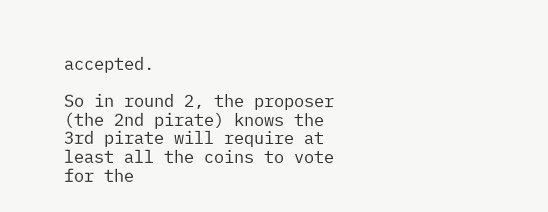accepted.

So in round 2, the proposer (the 2nd pirate) knows the 3rd pirate will require at least all the coins to vote for the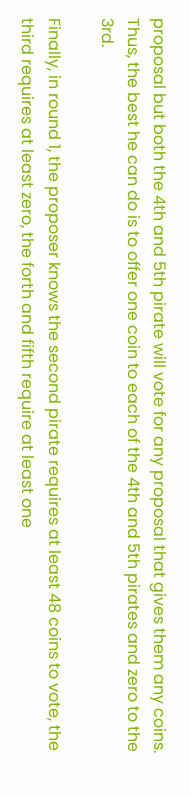proposal but both the 4th and 5th pirate will vote for any proposal that gives them any coins. Thus, the best he can do is to offer one coin to each of the 4th and 5th pirates and zero to the 3rd.

Finally, in round 1, the proposer knows the second pirate requires at least 48 coins to vote, the third requires at least zero, the forth and fifth require at least one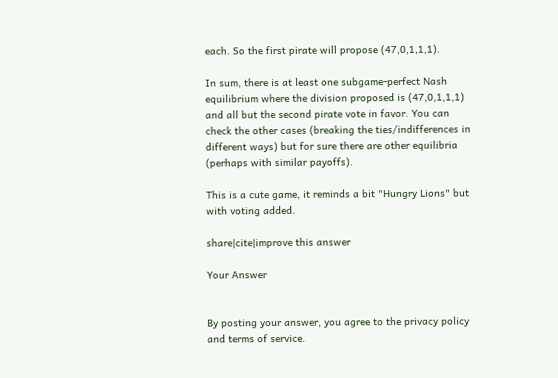each. So the first pirate will propose (47,0,1,1,1).

In sum, there is at least one subgame-perfect Nash equilibrium where the division proposed is (47,0,1,1,1) and all but the second pirate vote in favor. You can check the other cases (breaking the ties/indifferences in different ways) but for sure there are other equilibria (perhaps with similar payoffs).

This is a cute game, it reminds a bit "Hungry Lions" but with voting added.

share|cite|improve this answer

Your Answer


By posting your answer, you agree to the privacy policy and terms of service.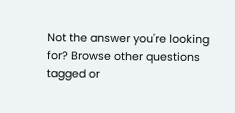Not the answer you're looking for? Browse other questions tagged or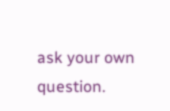ask your own question.